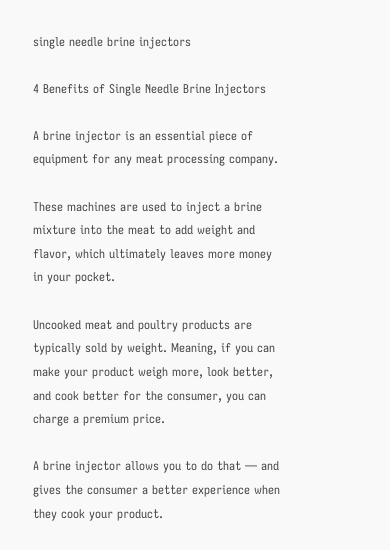single needle brine injectors

4 Benefits of Single Needle Brine Injectors

A brine injector is an essential piece of equipment for any meat processing company.

These machines are used to inject a brine mixture into the meat to add weight and flavor, which ultimately leaves more money in your pocket.

Uncooked meat and poultry products are typically sold by weight. Meaning, if you can make your product weigh more, look better, and cook better for the consumer, you can charge a premium price.

A brine injector allows you to do that — and gives the consumer a better experience when they cook your product.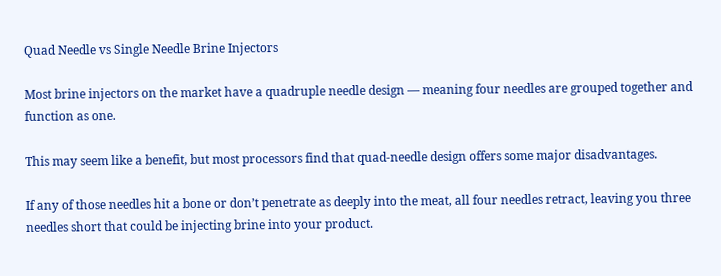Quad Needle vs Single Needle Brine Injectors

Most brine injectors on the market have a quadruple needle design — meaning four needles are grouped together and function as one.

This may seem like a benefit, but most processors find that quad-needle design offers some major disadvantages.

If any of those needles hit a bone or don’t penetrate as deeply into the meat, all four needles retract, leaving you three needles short that could be injecting brine into your product.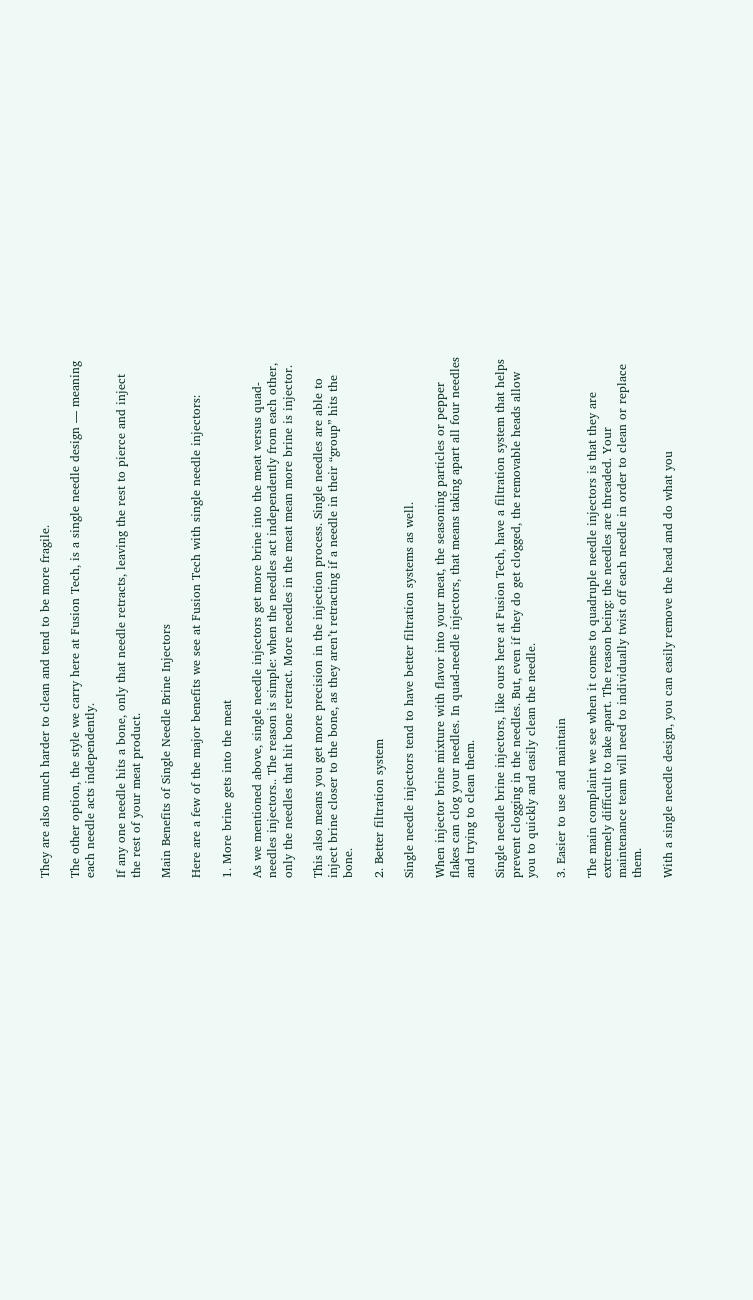They are also much harder to clean and tend to be more fragile.

The other option, the style we carry here at Fusion Tech, is a single needle design — meaning each needle acts independently.

If any one needle hits a bone, only that needle retracts, leaving the rest to pierce and inject the rest of your meat product.

Main Benefits of Single Needle Brine Injectors

Here are a few of the major benefits we see at Fusion Tech with single needle injectors:

1. More brine gets into the meat

As we mentioned above, single needle injectors get more brine into the meat versus quad-needles injectors.. The reason is simple: when the needles act independently from each other, only the needles that hit bone retract. More needles in the meat mean more brine is injector.

This also means you get more precision in the injection process. Single needles are able to inject brine closer to the bone, as they aren’t retracting if a needle in their “group” hits the bone.

2. Better filtration system

Single needle injectors tend to have better filtration systems as well.

When injector brine mixture with flavor into your meat, the seasoning particles or pepper flakes can clog your needles. In quad-needle injectors, that means taking apart all four needles and trying to clean them.

Single needle brine injectors, like ours here at Fusion Tech, have a filtration system that helps prevent clogging in the needles. But, even if they do get clogged, the removable heads allow you to quickly and easily clean the needle.

3. Easier to use and maintain

The main complaint we see when it comes to quadruple needle injectors is that they are extremely difficult to take apart. The reason being: the needles are threaded. Your maintenance team will need to individually twist off each needle in order to clean or replace them.

With a single needle design, you can easily remove the head and do what you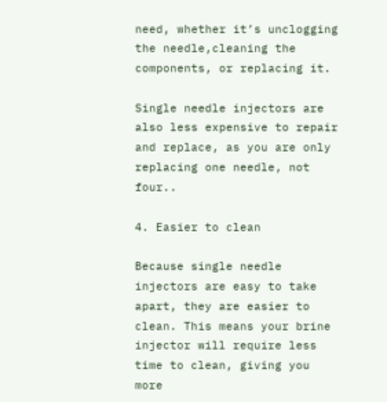need, whether it’s unclogging the needle,cleaning the components, or replacing it.

Single needle injectors are also less expensive to repair and replace, as you are only replacing one needle, not four..

4. Easier to clean

Because single needle injectors are easy to take apart, they are easier to clean. This means your brine injector will require less time to clean, giving you more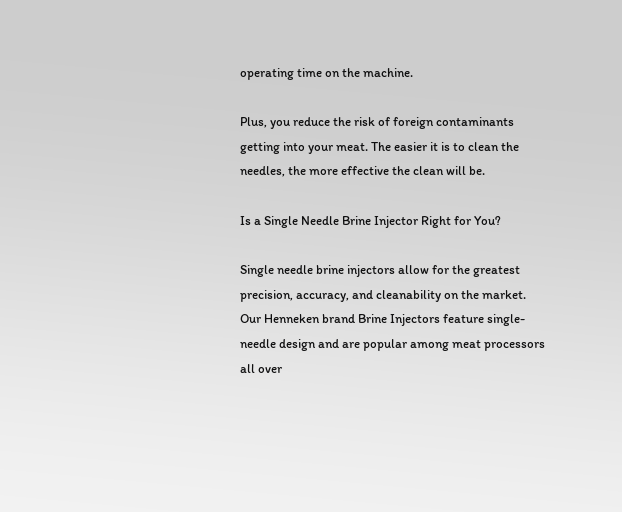operating time on the machine.

Plus, you reduce the risk of foreign contaminants getting into your meat. The easier it is to clean the needles, the more effective the clean will be.

Is a Single Needle Brine Injector Right for You?

Single needle brine injectors allow for the greatest precision, accuracy, and cleanability on the market. Our Henneken brand Brine Injectors feature single-needle design and are popular among meat processors all over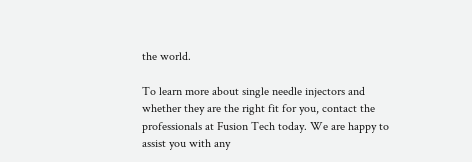the world.

To learn more about single needle injectors and whether they are the right fit for you, contact the professionals at Fusion Tech today. We are happy to assist you with any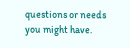questions or needs you might have.